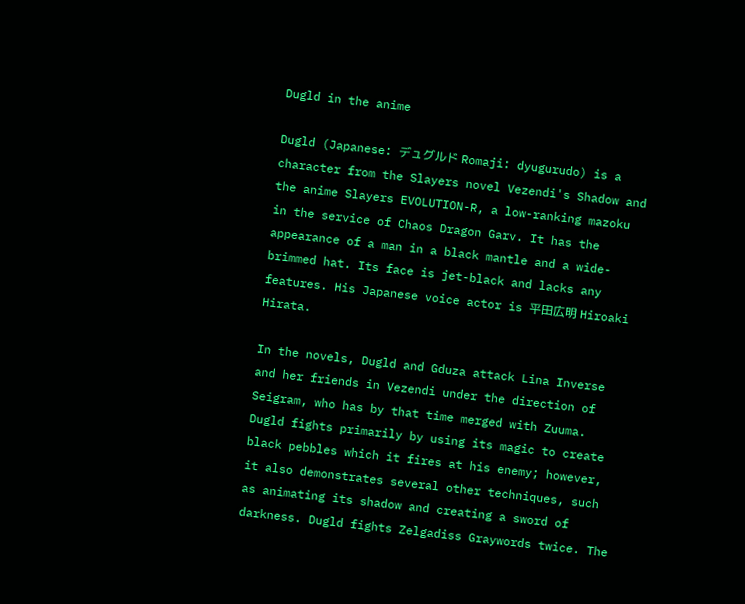Dugld in the anime

Dugld (Japanese: デュグルド Romaji: dyugurudo) is a character from the Slayers novel Vezendi's Shadow and the anime Slayers EVOLUTION-R, a low-ranking mazoku in the service of Chaos Dragon Garv. It has the appearance of a man in a black mantle and a wide-brimmed hat. Its face is jet-black and lacks any features. His Japanese voice actor is 平田広明 Hiroaki Hirata.

In the novels, Dugld and Gduza attack Lina Inverse and her friends in Vezendi under the direction of Seigram, who has by that time merged with Zuuma. Dugld fights primarily by using its magic to create black pebbles which it fires at his enemy; however, it also demonstrates several other techniques, such as animating its shadow and creating a sword of darkness. Dugld fights Zelgadiss Graywords twice. The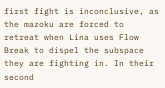first fight is inconclusive, as the mazoku are forced to retreat when Lina uses Flow Break to dispel the subspace they are fighting in. In their second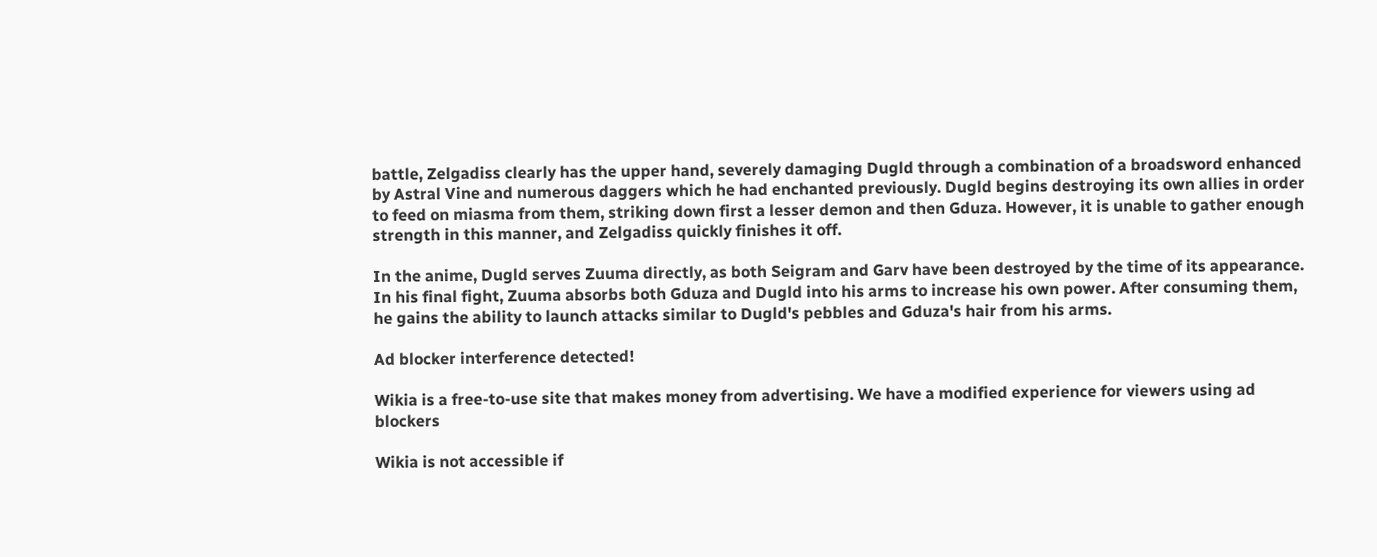battle, Zelgadiss clearly has the upper hand, severely damaging Dugld through a combination of a broadsword enhanced by Astral Vine and numerous daggers which he had enchanted previously. Dugld begins destroying its own allies in order to feed on miasma from them, striking down first a lesser demon and then Gduza. However, it is unable to gather enough strength in this manner, and Zelgadiss quickly finishes it off.

In the anime, Dugld serves Zuuma directly, as both Seigram and Garv have been destroyed by the time of its appearance. In his final fight, Zuuma absorbs both Gduza and Dugld into his arms to increase his own power. After consuming them, he gains the ability to launch attacks similar to Dugld's pebbles and Gduza's hair from his arms.

Ad blocker interference detected!

Wikia is a free-to-use site that makes money from advertising. We have a modified experience for viewers using ad blockers

Wikia is not accessible if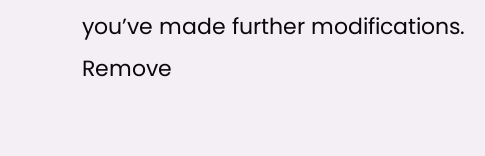you’ve made further modifications. Remove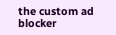the custom ad blocker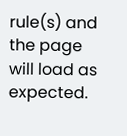rule(s) and the page will load as expected.